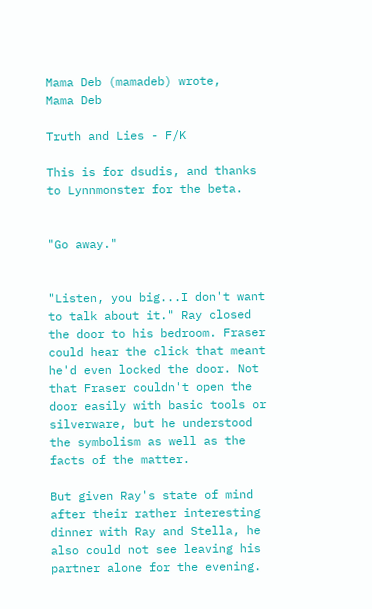Mama Deb (mamadeb) wrote,
Mama Deb

Truth and Lies - F/K

This is for dsudis, and thanks to Lynnmonster for the beta.


"Go away."


"Listen, you big...I don't want to talk about it." Ray closed the door to his bedroom. Fraser could hear the click that meant he'd even locked the door. Not that Fraser couldn't open the door easily with basic tools or silverware, but he understood the symbolism as well as the facts of the matter.

But given Ray's state of mind after their rather interesting dinner with Ray and Stella, he also could not see leaving his partner alone for the evening.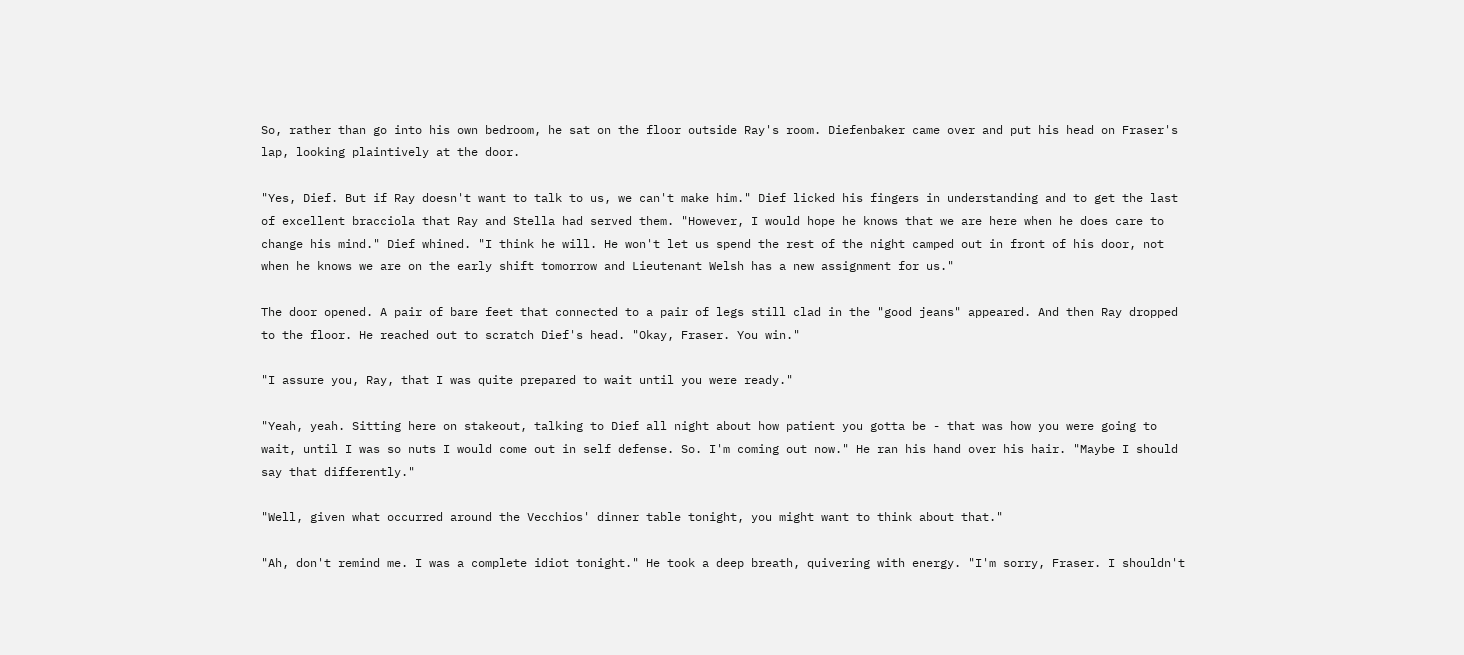So, rather than go into his own bedroom, he sat on the floor outside Ray's room. Diefenbaker came over and put his head on Fraser's lap, looking plaintively at the door.

"Yes, Dief. But if Ray doesn't want to talk to us, we can't make him." Dief licked his fingers in understanding and to get the last of excellent bracciola that Ray and Stella had served them. "However, I would hope he knows that we are here when he does care to change his mind." Dief whined. "I think he will. He won't let us spend the rest of the night camped out in front of his door, not when he knows we are on the early shift tomorrow and Lieutenant Welsh has a new assignment for us."

The door opened. A pair of bare feet that connected to a pair of legs still clad in the "good jeans" appeared. And then Ray dropped to the floor. He reached out to scratch Dief's head. "Okay, Fraser. You win."

"I assure you, Ray, that I was quite prepared to wait until you were ready."

"Yeah, yeah. Sitting here on stakeout, talking to Dief all night about how patient you gotta be - that was how you were going to wait, until I was so nuts I would come out in self defense. So. I'm coming out now." He ran his hand over his hair. "Maybe I should say that differently."

"Well, given what occurred around the Vecchios' dinner table tonight, you might want to think about that."

"Ah, don't remind me. I was a complete idiot tonight." He took a deep breath, quivering with energy. "I'm sorry, Fraser. I shouldn't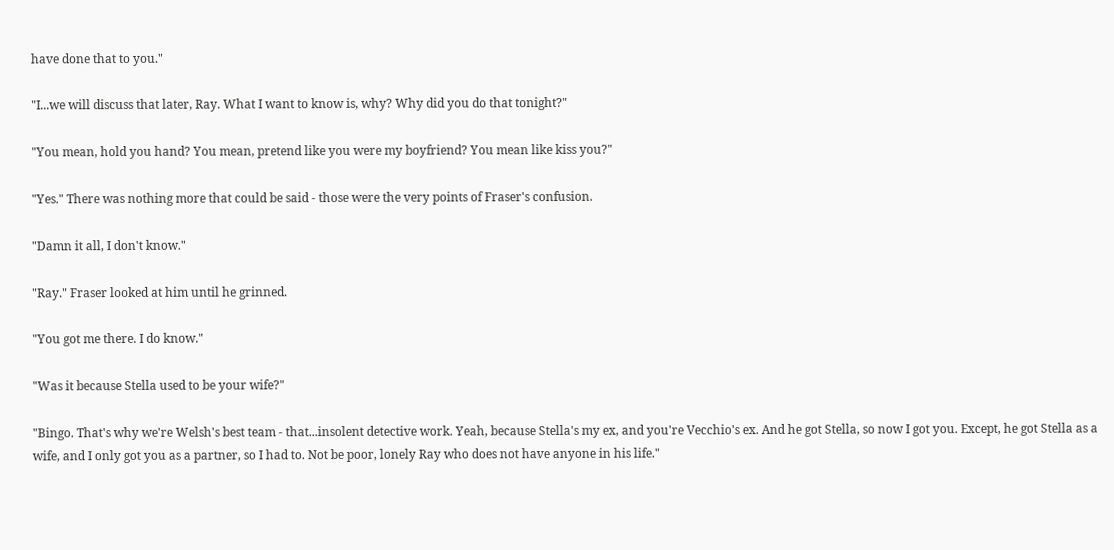have done that to you."

"I...we will discuss that later, Ray. What I want to know is, why? Why did you do that tonight?"

"You mean, hold you hand? You mean, pretend like you were my boyfriend? You mean like kiss you?"

"Yes." There was nothing more that could be said - those were the very points of Fraser's confusion.

"Damn it all, I don't know."

"Ray." Fraser looked at him until he grinned.

"You got me there. I do know."

"Was it because Stella used to be your wife?"

"Bingo. That's why we're Welsh's best team - that...insolent detective work. Yeah, because Stella's my ex, and you're Vecchio's ex. And he got Stella, so now I got you. Except, he got Stella as a wife, and I only got you as a partner, so I had to. Not be poor, lonely Ray who does not have anyone in his life."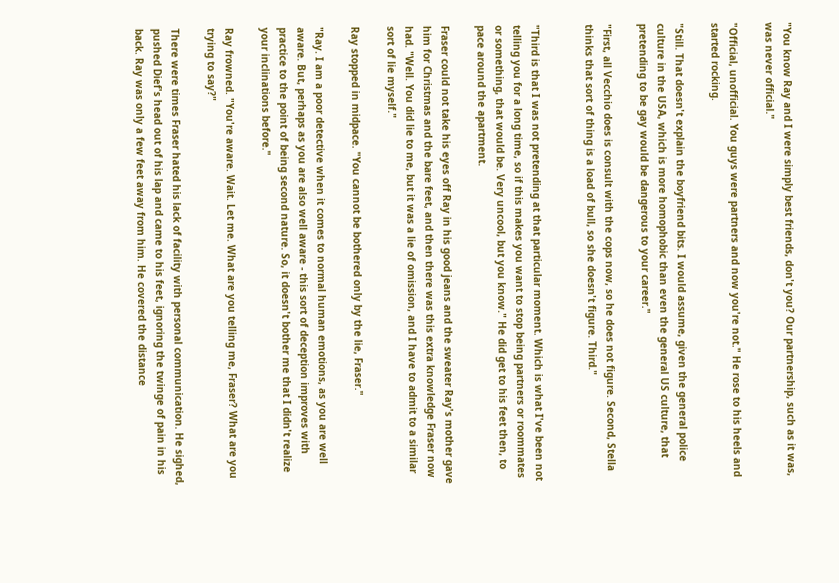"You know Ray and I were simply best friends, don't you? Our partnership, such as it was, was never official."

"Official, unofficial. You guys were partners and now you're not." He rose to his heels and started rocking.

"Still. That doesn't explain the boyfriend bits. I would assume, given the general police culture in the USA, which is more homophobic than even the general US culture, that pretending to be gay would be dangerous to your career."

"First, all Vecchio does is consult with the cops now, so he does not figure. Second, Stella thinks that sort of thing is a load of bull, so she doesn't figure. Third."


"Third is that I was not pretending at that particular moment. Which is what I've been not telling you for a long time, so if this makes you want to stop being partners or roommates or something, that would be. Very uncool, but you know." He did get to his feet then, to pace around the apartment.

Fraser could not take his eyes off Ray in his good jeans and the sweater Ray's mother gave him for Christmas and the bare feet, and then there was this extra knowledge Fraser now had. "Well. You did lie to me, but it was a lie of omission, and I have to admit to a similar sort of lie myself."

Ray stopped in midpace. "You cannot be bothered only by the lie, Fraser."

"Ray. I am a poor detective when it comes to normal human emotions, as you are well aware. But, perhaps as you are also well aware - this sort of deception improves with practice to the point of being second nature. So, it doesn't bother me that I didn't realize your inclinations before."

Ray frowned. "You're aware. Wait. Let me. What are you telling me, Fraser? What are you trying to say?"

There were times Fraser hated his lack of facility with personal communication. He sighed, pushed Dief's head out of his lap and came to his feet, ignoring the twinge of pain in his back. Ray was only a few feet away from him. He covered the distance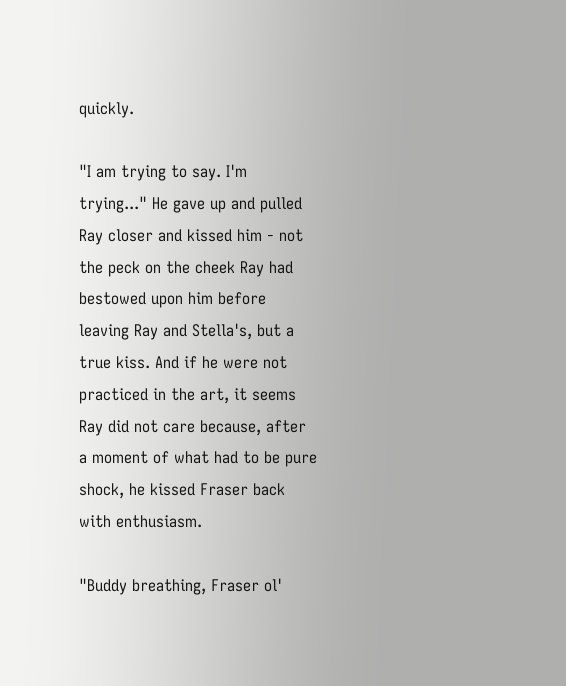quickly.

"I am trying to say. I'm trying..." He gave up and pulled Ray closer and kissed him - not the peck on the cheek Ray had bestowed upon him before leaving Ray and Stella's, but a true kiss. And if he were not practiced in the art, it seems Ray did not care because, after a moment of what had to be pure shock, he kissed Fraser back with enthusiasm.

"Buddy breathing, Fraser ol'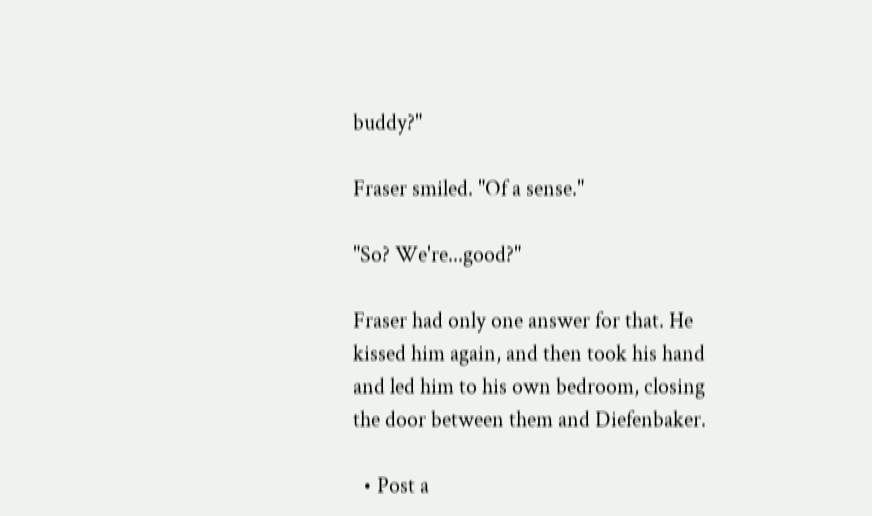buddy?"

Fraser smiled. "Of a sense."

"So? We're...good?"

Fraser had only one answer for that. He kissed him again, and then took his hand and led him to his own bedroom, closing the door between them and Diefenbaker.

  • Post a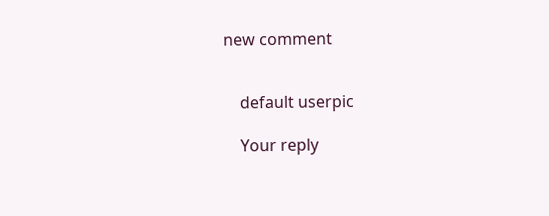new comment


    default userpic

    Your reply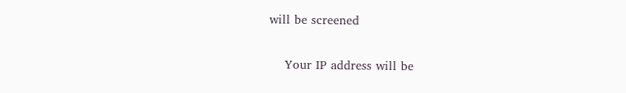will be screened

    Your IP address will be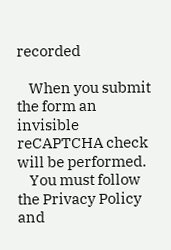recorded

    When you submit the form an invisible reCAPTCHA check will be performed.
    You must follow the Privacy Policy and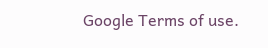Google Terms of use.